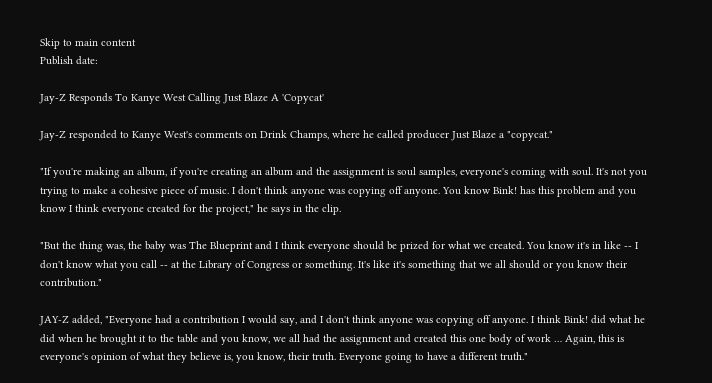Skip to main content
Publish date:

Jay-Z Responds To Kanye West Calling Just Blaze A 'Copycat'

Jay-Z responded to Kanye West's comments on Drink Champs, where he called producer Just Blaze a "copycat."

"If you're making an album, if you're creating an album and the assignment is soul samples, everyone's coming with soul. It's not you trying to make a cohesive piece of music. I don't think anyone was copying off anyone. You know Bink! has this problem and you know I think everyone created for the project," he says in the clip.

"But the thing was, the baby was The Blueprint and I think everyone should be prized for what we created. You know it's in like -- I don't know what you call -- at the Library of Congress or something. It's like it's something that we all should or you know their contribution."

JAY-Z added, "Everyone had a contribution I would say, and I don't think anyone was copying off anyone. I think Bink! did what he did when he brought it to the table and you know, we all had the assignment and created this one body of work … Again, this is everyone's opinion of what they believe is, you know, their truth. Everyone going to have a different truth."